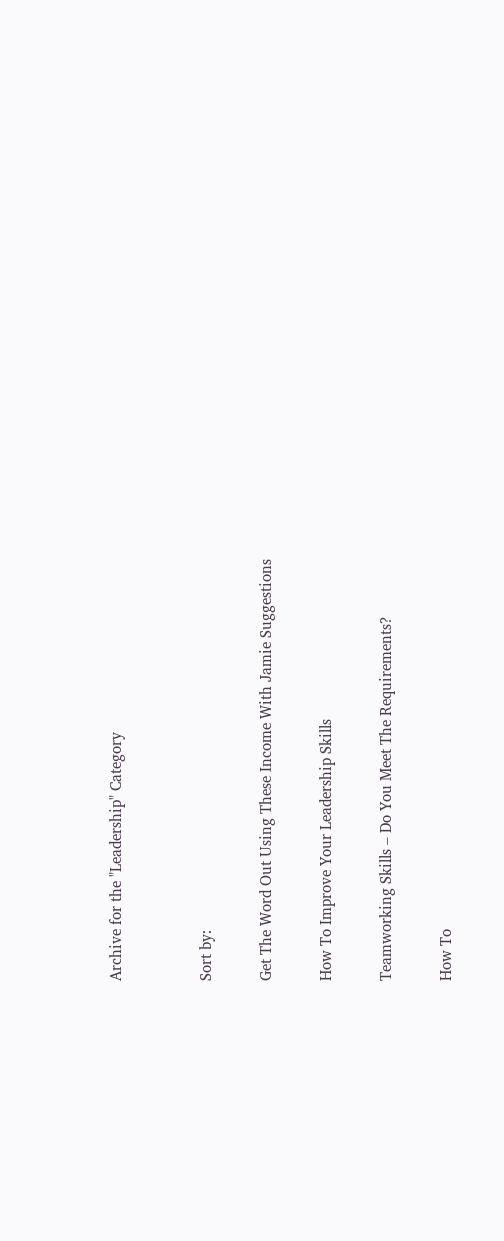Archive for the "Leadership" Category


Sort by:

Get The Word Out Using These Income With Jamie Suggestions

How To Improve Your Leadership Skills

Teamworking Skills – Do You Meet The Requirements?

How To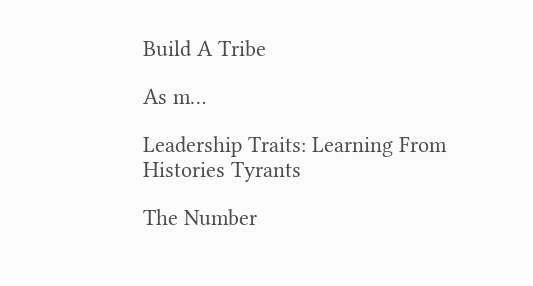Build A Tribe

As m…

Leadership Traits: Learning From Histories Tyrants

The Number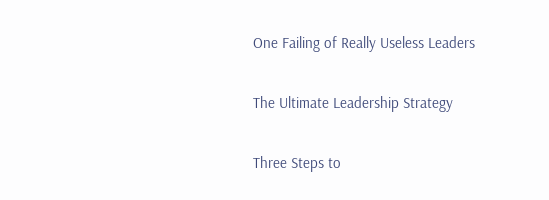One Failing of Really Useless Leaders

The Ultimate Leadership Strategy

Three Steps to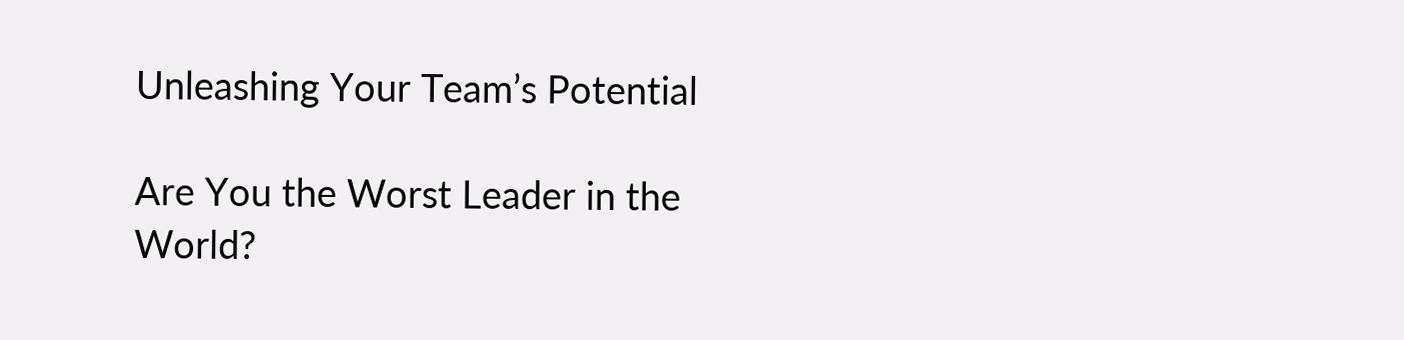Unleashing Your Team’s Potential

Are You the Worst Leader in the World?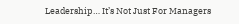Leadership… It’s Not Just For Managers